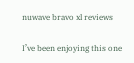nuwave bravo xl reviews

I’ve been enjoying this one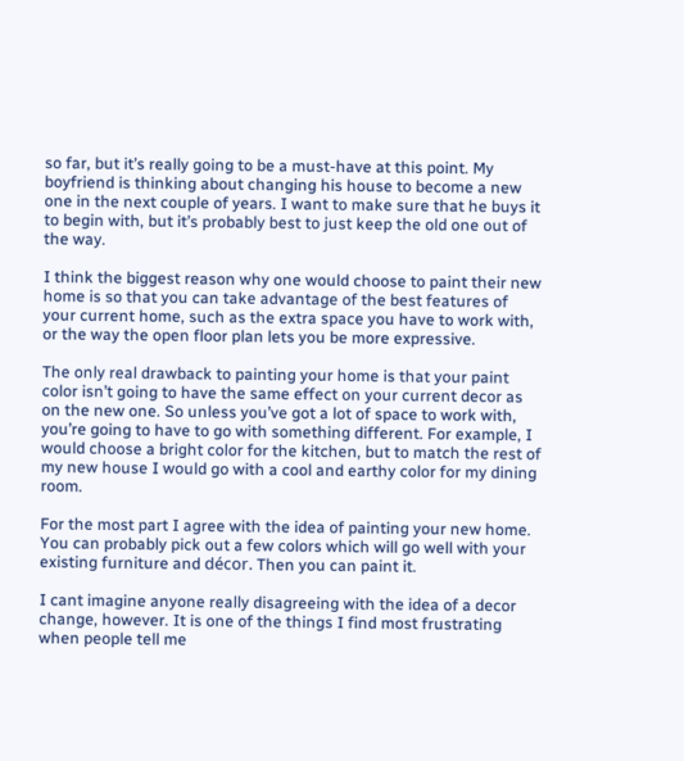so far, but it’s really going to be a must-have at this point. My boyfriend is thinking about changing his house to become a new one in the next couple of years. I want to make sure that he buys it to begin with, but it’s probably best to just keep the old one out of the way.

I think the biggest reason why one would choose to paint their new home is so that you can take advantage of the best features of your current home, such as the extra space you have to work with, or the way the open floor plan lets you be more expressive.

The only real drawback to painting your home is that your paint color isn’t going to have the same effect on your current decor as on the new one. So unless you’ve got a lot of space to work with, you’re going to have to go with something different. For example, I would choose a bright color for the kitchen, but to match the rest of my new house I would go with a cool and earthy color for my dining room.

For the most part I agree with the idea of painting your new home. You can probably pick out a few colors which will go well with your existing furniture and décor. Then you can paint it.

I cant imagine anyone really disagreeing with the idea of a decor change, however. It is one of the things I find most frustrating when people tell me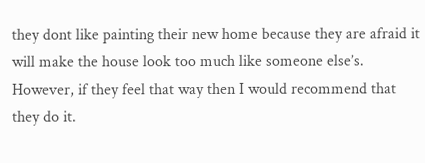they dont like painting their new home because they are afraid it will make the house look too much like someone else’s. However, if they feel that way then I would recommend that they do it.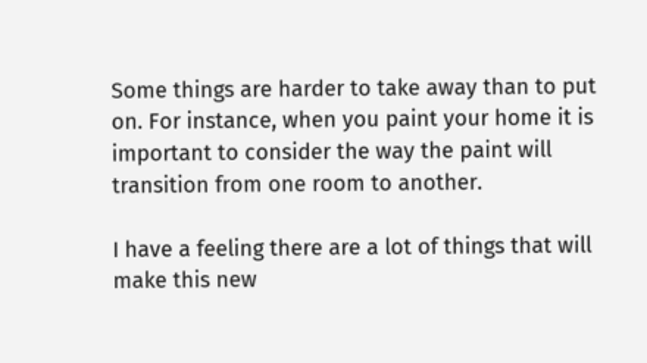Some things are harder to take away than to put on. For instance, when you paint your home it is important to consider the way the paint will transition from one room to another.

I have a feeling there are a lot of things that will make this new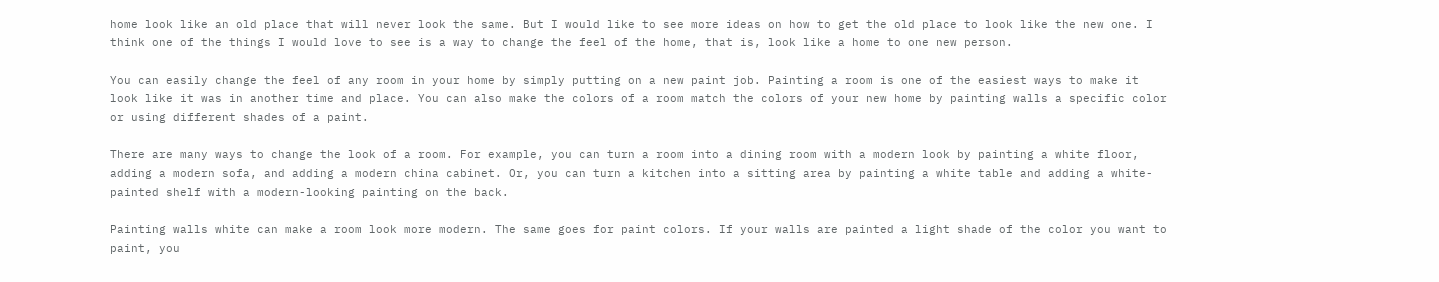home look like an old place that will never look the same. But I would like to see more ideas on how to get the old place to look like the new one. I think one of the things I would love to see is a way to change the feel of the home, that is, look like a home to one new person.

You can easily change the feel of any room in your home by simply putting on a new paint job. Painting a room is one of the easiest ways to make it look like it was in another time and place. You can also make the colors of a room match the colors of your new home by painting walls a specific color or using different shades of a paint.

There are many ways to change the look of a room. For example, you can turn a room into a dining room with a modern look by painting a white floor, adding a modern sofa, and adding a modern china cabinet. Or, you can turn a kitchen into a sitting area by painting a white table and adding a white-painted shelf with a modern-looking painting on the back.

Painting walls white can make a room look more modern. The same goes for paint colors. If your walls are painted a light shade of the color you want to paint, you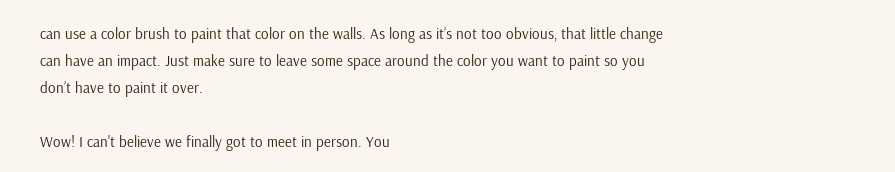can use a color brush to paint that color on the walls. As long as it’s not too obvious, that little change can have an impact. Just make sure to leave some space around the color you want to paint so you don’t have to paint it over.

Wow! I can't believe we finally got to meet in person. You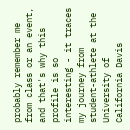probably remember me from class or an event, and that's why this profile is so interesting - it traces my journey from student-athlete at the University of California Davis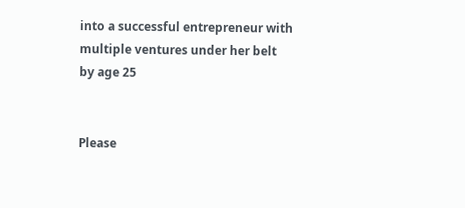into a successful entrepreneur with multiple ventures under her belt by age 25


Please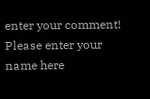enter your comment!
Please enter your name here